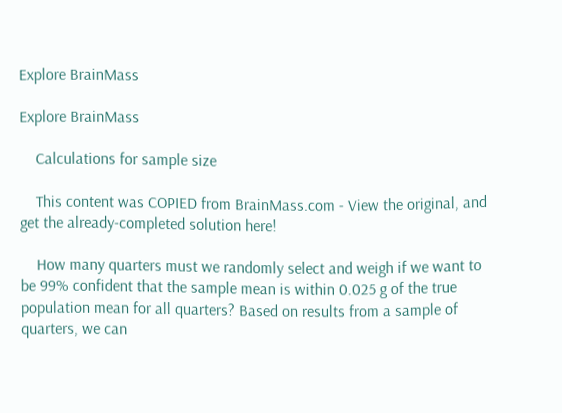Explore BrainMass

Explore BrainMass

    Calculations for sample size

    This content was COPIED from BrainMass.com - View the original, and get the already-completed solution here!

    How many quarters must we randomly select and weigh if we want to be 99% confident that the sample mean is within 0.025 g of the true population mean for all quarters? Based on results from a sample of quarters, we can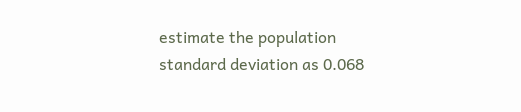estimate the population standard deviation as 0.068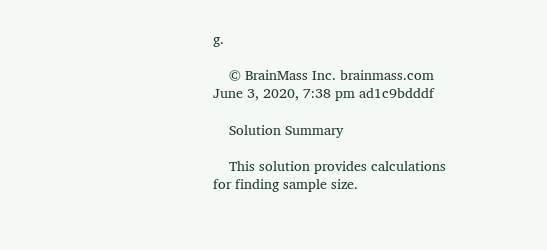g.

    © BrainMass Inc. brainmass.com June 3, 2020, 7:38 pm ad1c9bdddf

    Solution Summary

    This solution provides calculations for finding sample size.